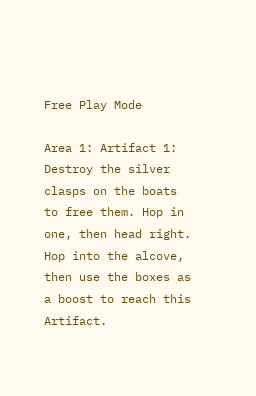Free Play Mode

Area 1: Artifact 1: Destroy the silver clasps on the boats to free them. Hop in one, then head right. Hop into the alcove, then use the boxes as a boost to reach this Artifact.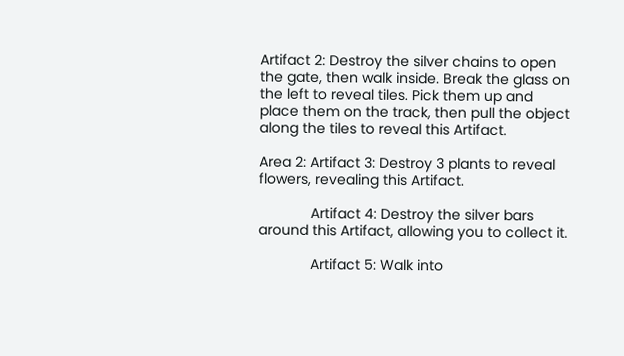Artifact 2: Destroy the silver chains to open the gate, then walk inside. Break the glass on the left to reveal tiles. Pick them up and place them on the track, then pull the object along the tiles to reveal this Artifact.

Area 2: Artifact 3: Destroy 3 plants to reveal flowers, revealing this Artifact.

             Artifact 4: Destroy the silver bars around this Artifact, allowing you to collect it.

             Artifact 5: Walk into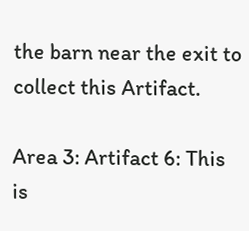the barn near the exit to collect this Artifact.

Area 3: Artifact 6: This is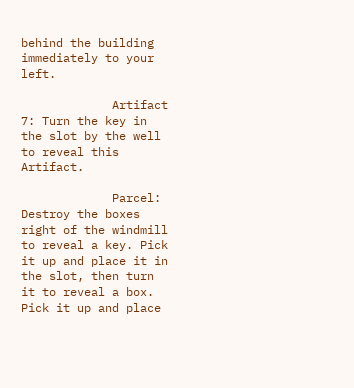behind the building immediately to your left.

             Artifact 7: Turn the key in the slot by the well to reveal this Artifact.

             Parcel: Destroy the boxes right of the windmill to reveal a key. Pick it up and place it in the slot, then turn it to reveal a box. Pick it up and place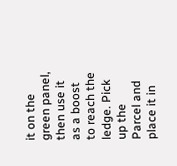it on the green panel, then use it as a boost to reach the ledge. Pick up the Parcel and place it in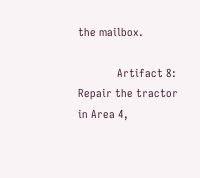the mailbox.

             Artifact 8: Repair the tractor in Area 4,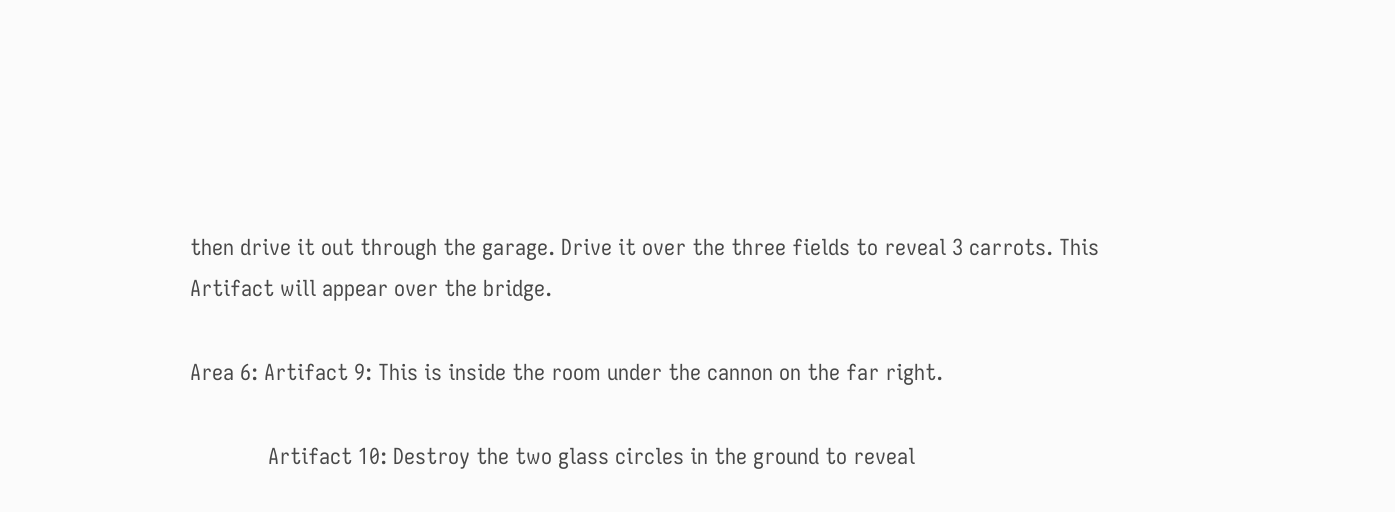then drive it out through the garage. Drive it over the three fields to reveal 3 carrots. This Artifact will appear over the bridge.

Area 6: Artifact 9: This is inside the room under the cannon on the far right.

             Artifact 10: Destroy the two glass circles in the ground to reveal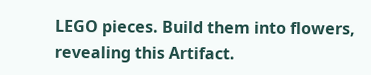LEGO pieces. Build them into flowers, revealing this Artifact.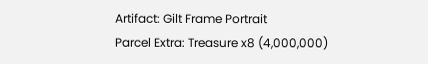Artifact: Gilt Frame Portrait
Parcel Extra: Treasure x8 (4,000,000)